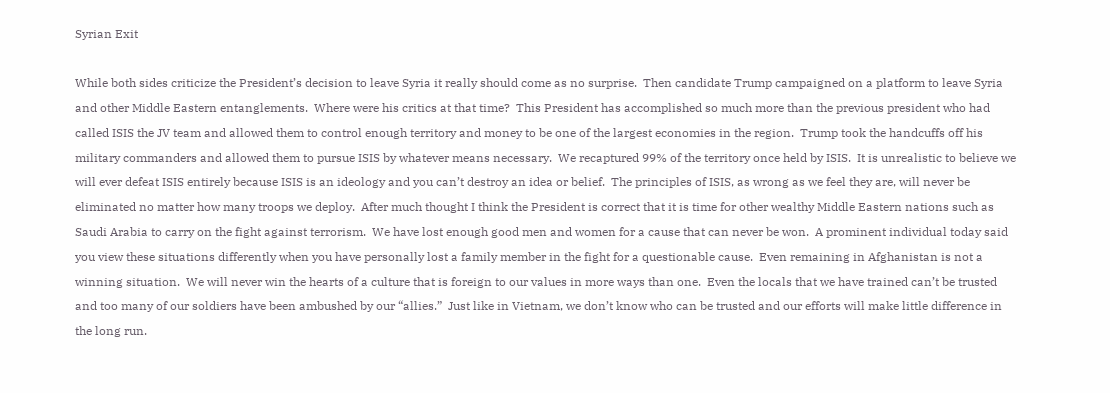Syrian Exit

While both sides criticize the President’s decision to leave Syria it really should come as no surprise.  Then candidate Trump campaigned on a platform to leave Syria and other Middle Eastern entanglements.  Where were his critics at that time?  This President has accomplished so much more than the previous president who had called ISIS the JV team and allowed them to control enough territory and money to be one of the largest economies in the region.  Trump took the handcuffs off his military commanders and allowed them to pursue ISIS by whatever means necessary.  We recaptured 99% of the territory once held by ISIS.  It is unrealistic to believe we will ever defeat ISIS entirely because ISIS is an ideology and you can’t destroy an idea or belief.  The principles of ISIS, as wrong as we feel they are, will never be eliminated no matter how many troops we deploy.  After much thought I think the President is correct that it is time for other wealthy Middle Eastern nations such as Saudi Arabia to carry on the fight against terrorism.  We have lost enough good men and women for a cause that can never be won.  A prominent individual today said you view these situations differently when you have personally lost a family member in the fight for a questionable cause.  Even remaining in Afghanistan is not a winning situation.  We will never win the hearts of a culture that is foreign to our values in more ways than one.  Even the locals that we have trained can’t be trusted and too many of our soldiers have been ambushed by our “allies.”  Just like in Vietnam, we don’t know who can be trusted and our efforts will make little difference in the long run.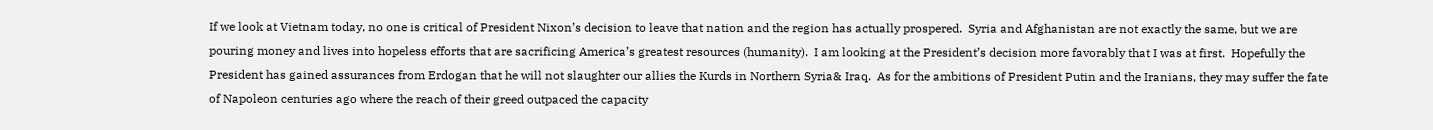If we look at Vietnam today, no one is critical of President Nixon’s decision to leave that nation and the region has actually prospered.  Syria and Afghanistan are not exactly the same, but we are pouring money and lives into hopeless efforts that are sacrificing America’s greatest resources (humanity).  I am looking at the President’s decision more favorably that I was at first.  Hopefully the President has gained assurances from Erdogan that he will not slaughter our allies the Kurds in Northern Syria& Iraq.  As for the ambitions of President Putin and the Iranians, they may suffer the fate of Napoleon centuries ago where the reach of their greed outpaced the capacity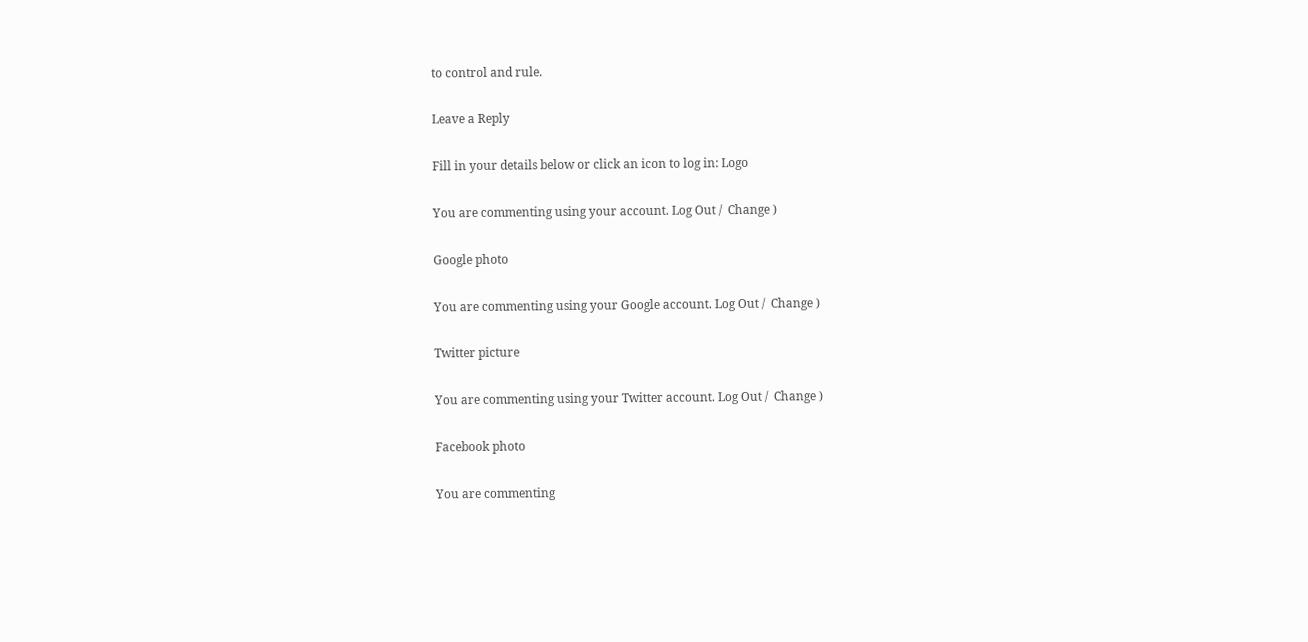to control and rule.

Leave a Reply

Fill in your details below or click an icon to log in: Logo

You are commenting using your account. Log Out /  Change )

Google photo

You are commenting using your Google account. Log Out /  Change )

Twitter picture

You are commenting using your Twitter account. Log Out /  Change )

Facebook photo

You are commenting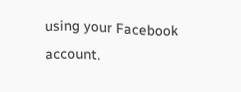using your Facebook account.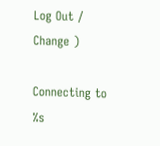Log Out /  Change )

Connecting to %s